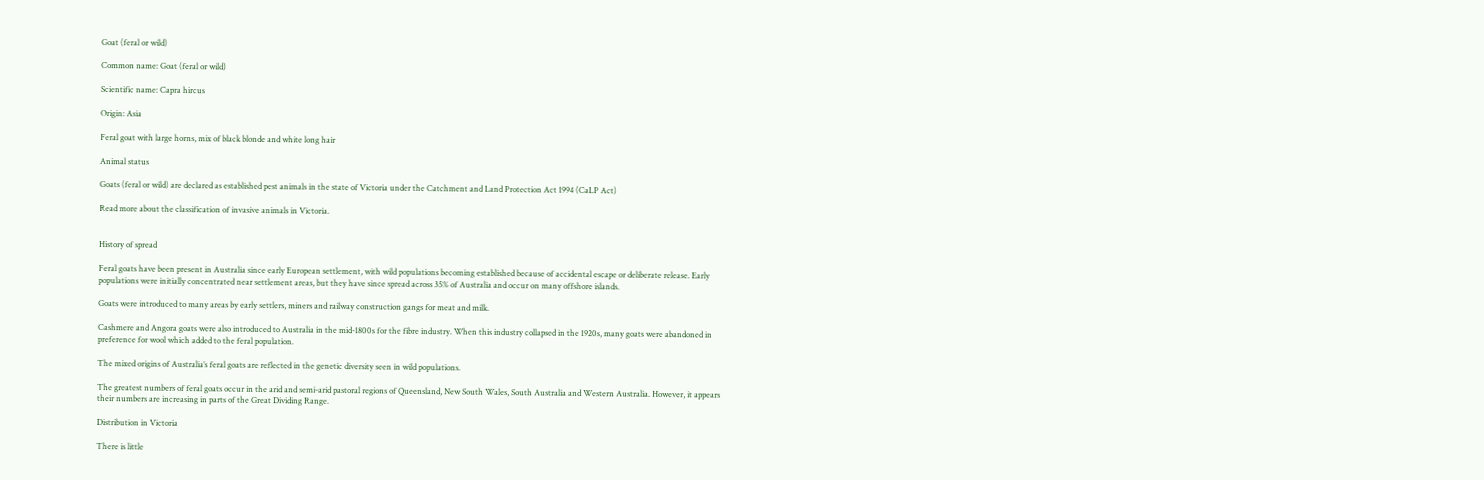Goat (feral or wild)

Common name: Goat (feral or wild)

Scientific name: Capra hircus

Origin: Asia

Feral goat with large horns, mix of black blonde and white long hair

Animal status

Goats (feral or wild) are declared as established pest animals in the state of Victoria under the Catchment and Land Protection Act 1994 (CaLP Act)

Read more about the classification of invasive animals in Victoria.


History of spread

Feral goats have been present in Australia since early European settlement, with wild populations becoming established because of accidental escape or deliberate release. Early populations were initially concentrated near settlement areas, but they have since spread across 35% of Australia and occur on many offshore islands.

Goats were introduced to many areas by early settlers, miners and railway construction gangs for meat and milk.

Cashmere and Angora goats were also introduced to Australia in the mid-1800s for the fibre industry. When this industry collapsed in the 1920s, many goats were abandoned in preference for wool which added to the feral population.

The mixed origins of Australia’s feral goats are reflected in the genetic diversity seen in wild populations.

The greatest numbers of feral goats occur in the arid and semi-arid pastoral regions of Queensland, New South Wales, South Australia and Western Australia. However, it appears their numbers are increasing in parts of the Great Dividing Range.

Distribution in Victoria

There is little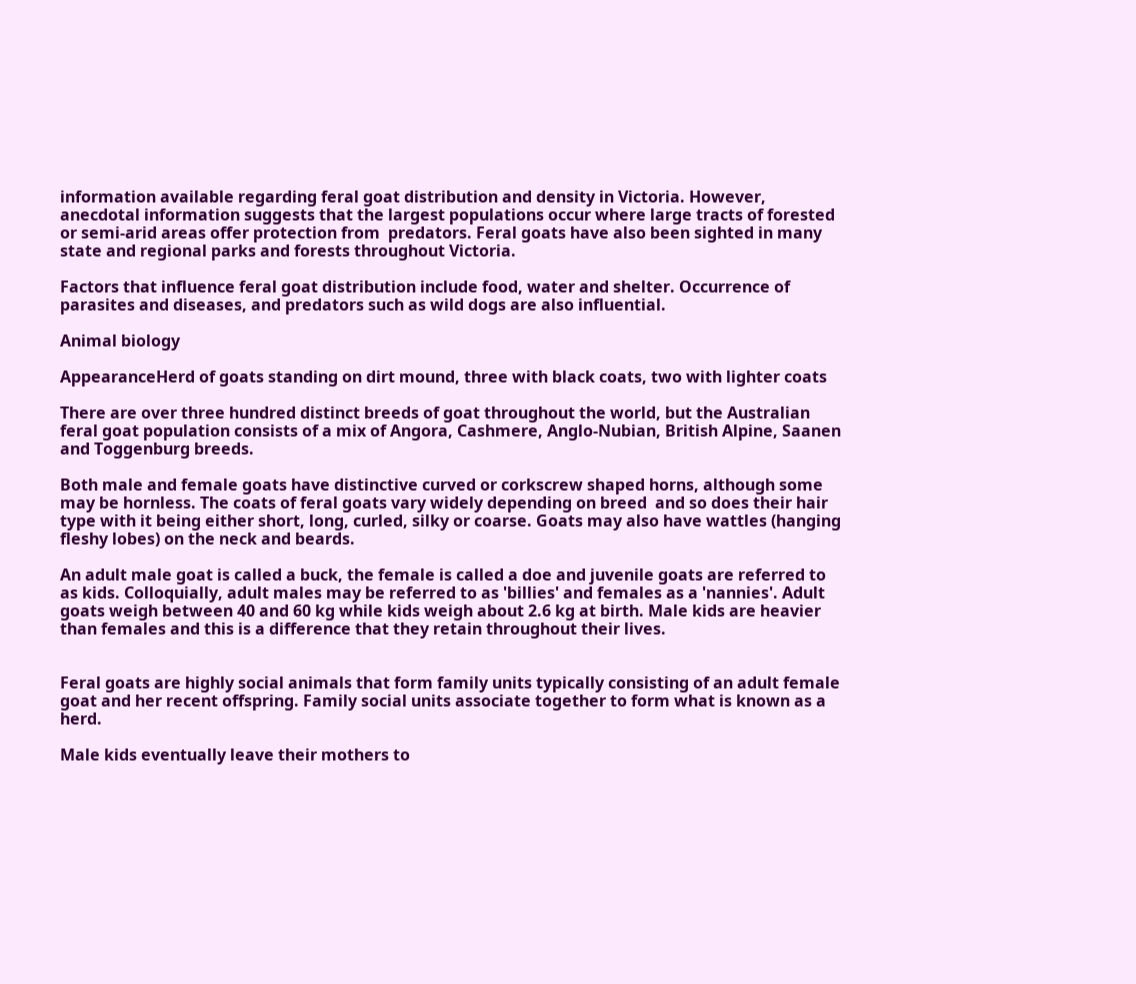information available regarding feral goat distribution and density in Victoria. However, anecdotal information suggests that the largest populations occur where large tracts of forested or semi-arid areas offer protection from  predators. Feral goats have also been sighted in many state and regional parks and forests throughout Victoria.

Factors that influence feral goat distribution include food, water and shelter. Occurrence of parasites and diseases, and predators such as wild dogs are also influential.

Animal biology

AppearanceHerd of goats standing on dirt mound, three with black coats, two with lighter coats

There are over three hundred distinct breeds of goat throughout the world, but the Australian feral goat population consists of a mix of Angora, Cashmere, Anglo-Nubian, British Alpine, Saanen and Toggenburg breeds.

Both male and female goats have distinctive curved or corkscrew shaped horns, although some may be hornless. The coats of feral goats vary widely depending on breed  and so does their hair type with it being either short, long, curled, silky or coarse. Goats may also have wattles (hanging fleshy lobes) on the neck and beards.

An adult male goat is called a buck, the female is called a doe and juvenile goats are referred to as kids. Colloquially, adult males may be referred to as 'billies' and females as a 'nannies'. Adult goats weigh between 40 and 60 kg while kids weigh about 2.6 kg at birth. Male kids are heavier than females and this is a difference that they retain throughout their lives.


Feral goats are highly social animals that form family units typically consisting of an adult female goat and her recent offspring. Family social units associate together to form what is known as a herd.

Male kids eventually leave their mothers to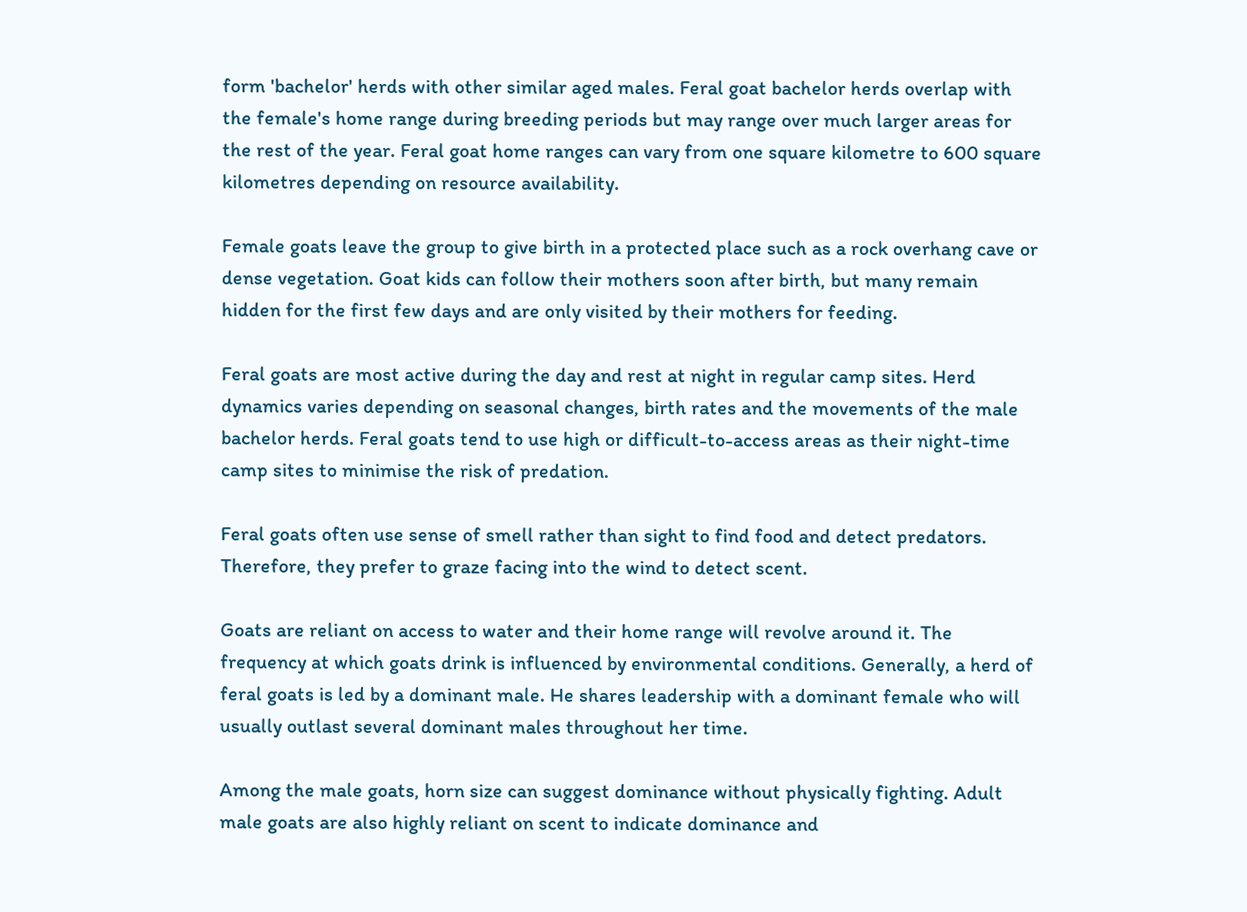form 'bachelor' herds with other similar aged males. Feral goat bachelor herds overlap with the female's home range during breeding periods but may range over much larger areas for the rest of the year. Feral goat home ranges can vary from one square kilometre to 600 square kilometres depending on resource availability.

Female goats leave the group to give birth in a protected place such as a rock overhang cave or dense vegetation. Goat kids can follow their mothers soon after birth, but many remain hidden for the first few days and are only visited by their mothers for feeding.

Feral goats are most active during the day and rest at night in regular camp sites. Herd dynamics varies depending on seasonal changes, birth rates and the movements of the male bachelor herds. Feral goats tend to use high or difficult-to-access areas as their night-time camp sites to minimise the risk of predation.

Feral goats often use sense of smell rather than sight to find food and detect predators. Therefore, they prefer to graze facing into the wind to detect scent.

Goats are reliant on access to water and their home range will revolve around it. The frequency at which goats drink is influenced by environmental conditions. Generally, a herd of feral goats is led by a dominant male. He shares leadership with a dominant female who will usually outlast several dominant males throughout her time.

Among the male goats, horn size can suggest dominance without physically fighting. Adult male goats are also highly reliant on scent to indicate dominance and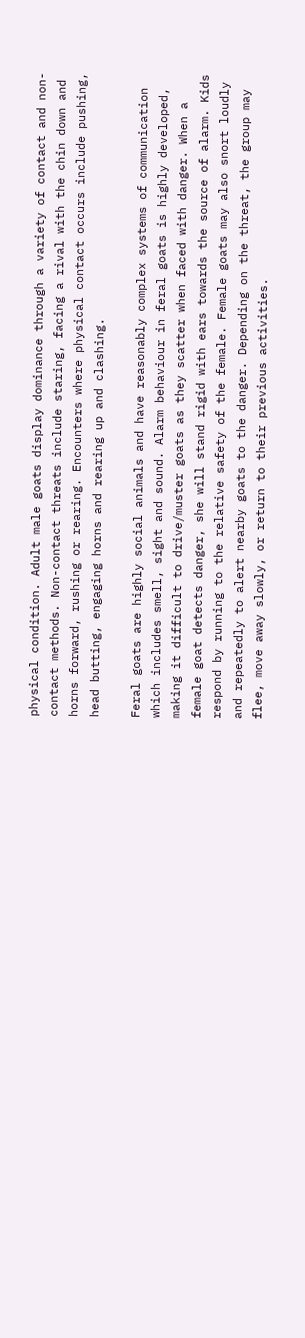physical condition. Adult male goats display dominance through a variety of contact and non-contact methods. Non-contact threats include staring, facing a rival with the chin down and horns forward, rushing or rearing. Encounters where physical contact occurs include pushing, head butting, engaging horns and rearing up and clashing.

Feral goats are highly social animals and have reasonably complex systems of communication which includes smell, sight and sound. Alarm behaviour in feral goats is highly developed, making it difficult to drive/muster goats as they scatter when faced with danger. When a female goat detects danger, she will stand rigid with ears towards the source of alarm. Kids respond by running to the relative safety of the female. Female goats may also snort loudly and repeatedly to alert nearby goats to the danger. Depending on the threat, the group may flee, move away slowly, or return to their previous activities.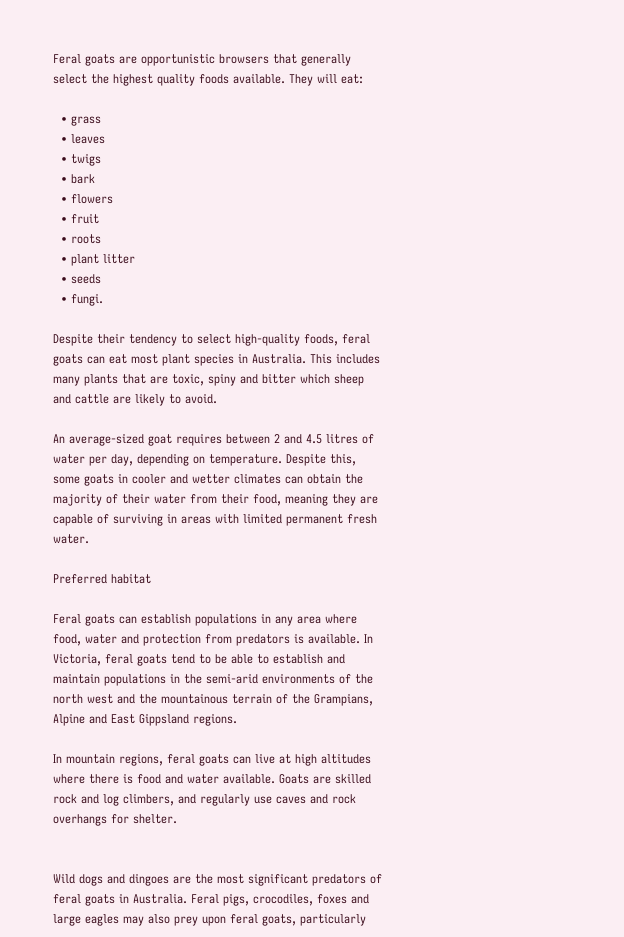Feral goats are opportunistic browsers that generally select the highest quality foods available. They will eat:

  • grass
  • leaves
  • twigs
  • bark
  • flowers
  • fruit
  • roots
  • plant litter
  • seeds
  • fungi.

Despite their tendency to select high-quality foods, feral goats can eat most plant species in Australia. This includes many plants that are toxic, spiny and bitter which sheep and cattle are likely to avoid.

An average-sized goat requires between 2 and 4.5 litres of water per day, depending on temperature. Despite this, some goats in cooler and wetter climates can obtain the majority of their water from their food, meaning they are capable of surviving in areas with limited permanent fresh water.

Preferred habitat

Feral goats can establish populations in any area where food, water and protection from predators is available. In Victoria, feral goats tend to be able to establish and maintain populations in the semi-arid environments of the north west and the mountainous terrain of the Grampians, Alpine and East Gippsland regions.

In mountain regions, feral goats can live at high altitudes where there is food and water available. Goats are skilled rock and log climbers, and regularly use caves and rock overhangs for shelter.


Wild dogs and dingoes are the most significant predators of feral goats in Australia. Feral pigs, crocodiles, foxes and large eagles may also prey upon feral goats, particularly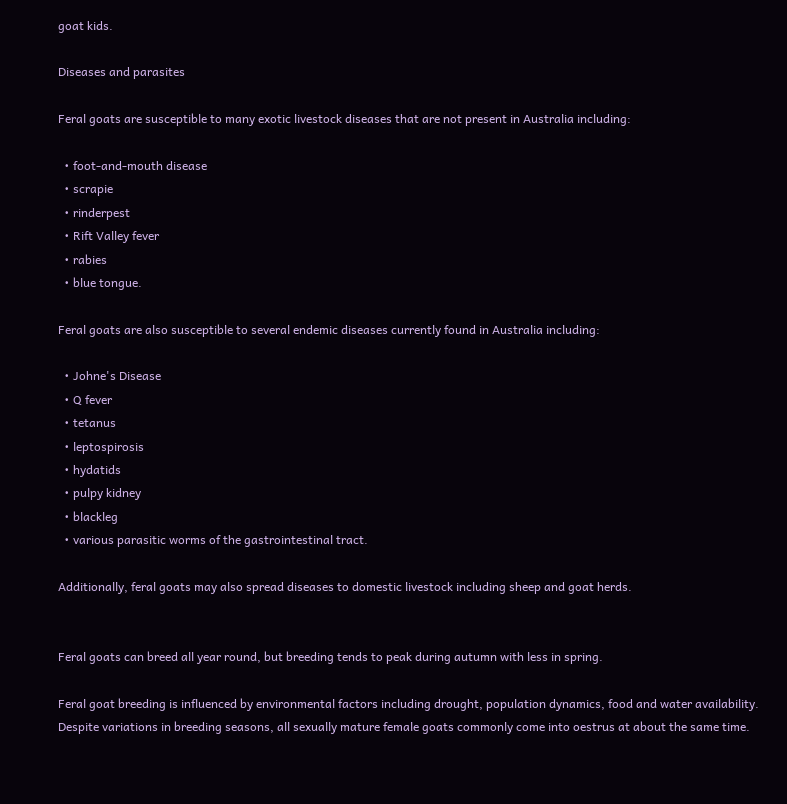goat kids.

Diseases and parasites

Feral goats are susceptible to many exotic livestock diseases that are not present in Australia including:

  • foot-and-mouth disease
  • scrapie
  • rinderpest
  • Rift Valley fever
  • rabies
  • blue tongue.

Feral goats are also susceptible to several endemic diseases currently found in Australia including:

  • Johne's Disease
  • Q fever
  • tetanus
  • leptospirosis
  • hydatids
  • pulpy kidney
  • blackleg
  • various parasitic worms of the gastrointestinal tract.

Additionally, feral goats may also spread diseases to domestic livestock including sheep and goat herds.


Feral goats can breed all year round, but breeding tends to peak during autumn with less in spring.

Feral goat breeding is influenced by environmental factors including drought, population dynamics, food and water availability. Despite variations in breeding seasons, all sexually mature female goats commonly come into oestrus at about the same time.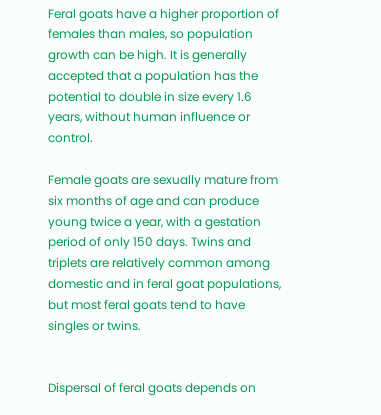Feral goats have a higher proportion of females than males, so population growth can be high. It is generally accepted that a population has the potential to double in size every 1.6 years, without human influence or control.

Female goats are sexually mature from six months of age and can produce young twice a year, with a gestation period of only 150 days. Twins and triplets are relatively common among domestic and in feral goat populations, but most feral goats tend to have singles or twins.


Dispersal of feral goats depends on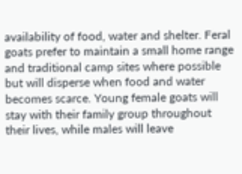availability of food, water and shelter. Feral goats prefer to maintain a small home range and traditional camp sites where possible but will disperse when food and water becomes scarce. Young female goats will stay with their family group throughout their lives, while males will leave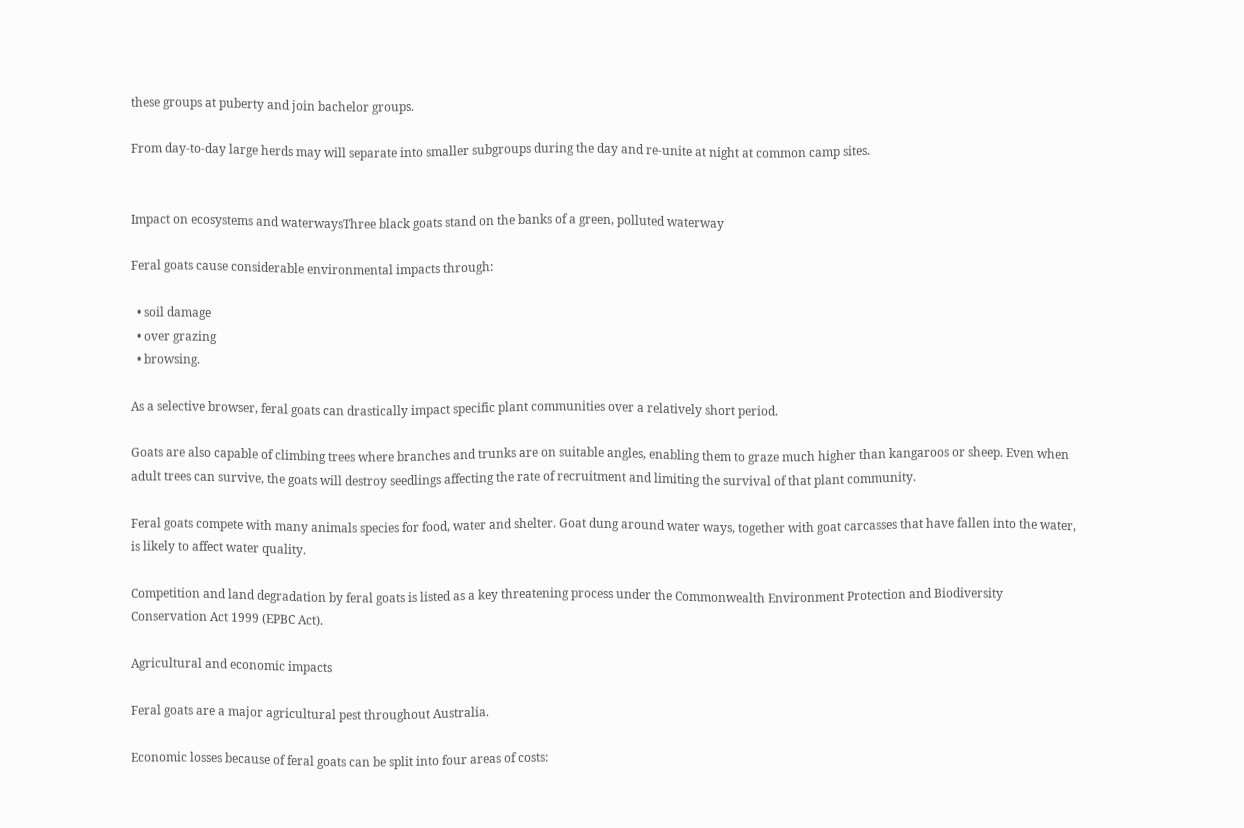these groups at puberty and join bachelor groups.

From day-to-day large herds may will separate into smaller subgroups during the day and re-unite at night at common camp sites.


Impact on ecosystems and waterwaysThree black goats stand on the banks of a green, polluted waterway

Feral goats cause considerable environmental impacts through:

  • soil damage
  • over grazing
  • browsing.

As a selective browser, feral goats can drastically impact specific plant communities over a relatively short period.

Goats are also capable of climbing trees where branches and trunks are on suitable angles, enabling them to graze much higher than kangaroos or sheep. Even when adult trees can survive, the goats will destroy seedlings affecting the rate of recruitment and limiting the survival of that plant community.

Feral goats compete with many animals species for food, water and shelter. Goat dung around water ways, together with goat carcasses that have fallen into the water, is likely to affect water quality.

Competition and land degradation by feral goats is listed as a key threatening process under the Commonwealth Environment Protection and Biodiversity Conservation Act 1999 (EPBC Act).

Agricultural and economic impacts

Feral goats are a major agricultural pest throughout Australia.

Economic losses because of feral goats can be split into four areas of costs: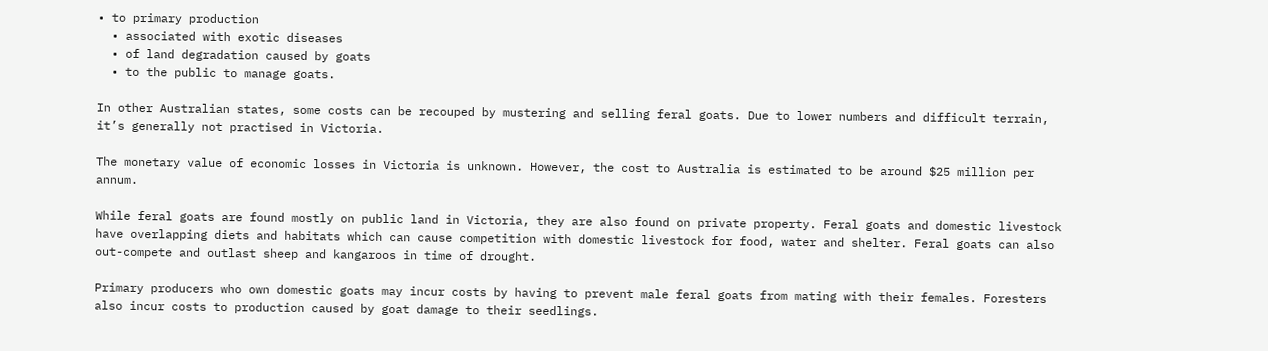• to primary production
  • associated with exotic diseases
  • of land degradation caused by goats
  • to the public to manage goats.

In other Australian states, some costs can be recouped by mustering and selling feral goats. Due to lower numbers and difficult terrain, it’s generally not practised in Victoria.

The monetary value of economic losses in Victoria is unknown. However, the cost to Australia is estimated to be around $25 million per annum.

While feral goats are found mostly on public land in Victoria, they are also found on private property. Feral goats and domestic livestock have overlapping diets and habitats which can cause competition with domestic livestock for food, water and shelter. Feral goats can also out-compete and outlast sheep and kangaroos in time of drought.

Primary producers who own domestic goats may incur costs by having to prevent male feral goats from mating with their females. Foresters also incur costs to production caused by goat damage to their seedlings.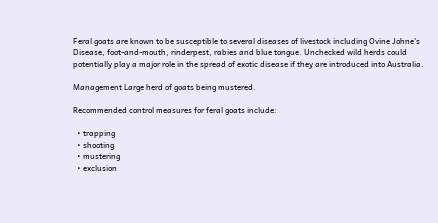Feral goats are known to be susceptible to several diseases of livestock including Ovine Johne's Disease, foot-and-mouth, rinderpest, rabies and blue tongue. Unchecked wild herds could potentially play a major role in the spread of exotic disease if they are introduced into Australia.

Management Large herd of goats being mustered.

Recommended control measures for feral goats include:

  • trapping
  • shooting
  • mustering
  • exclusion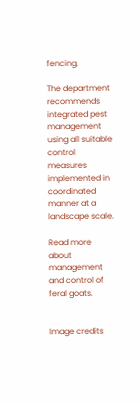fencing.

The department recommends integrated pest management using all suitable control measures implemented in coordinated manner at a landscape scale.

Read more about management and control of feral goats.


Image credits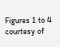Figures 1 to 4 courtesy of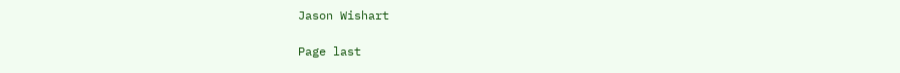Jason Wishart

Page last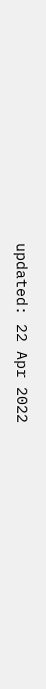updated: 22 Apr 2022